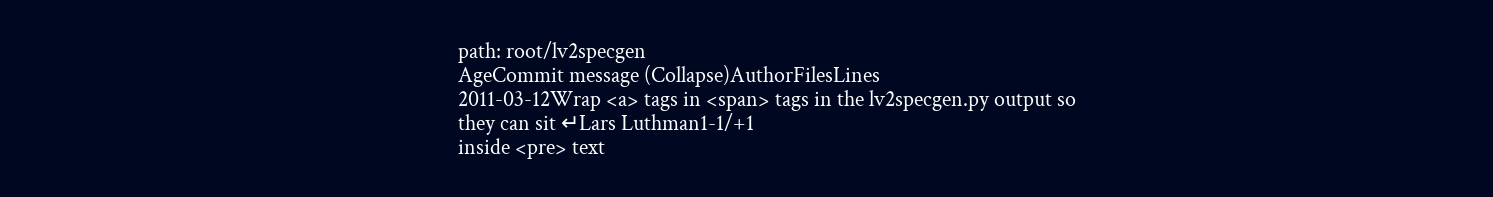path: root/lv2specgen
AgeCommit message (Collapse)AuthorFilesLines
2011-03-12Wrap <a> tags in <span> tags in the lv2specgen.py output so they can sit ↵Lars Luthman1-1/+1
inside <pre> text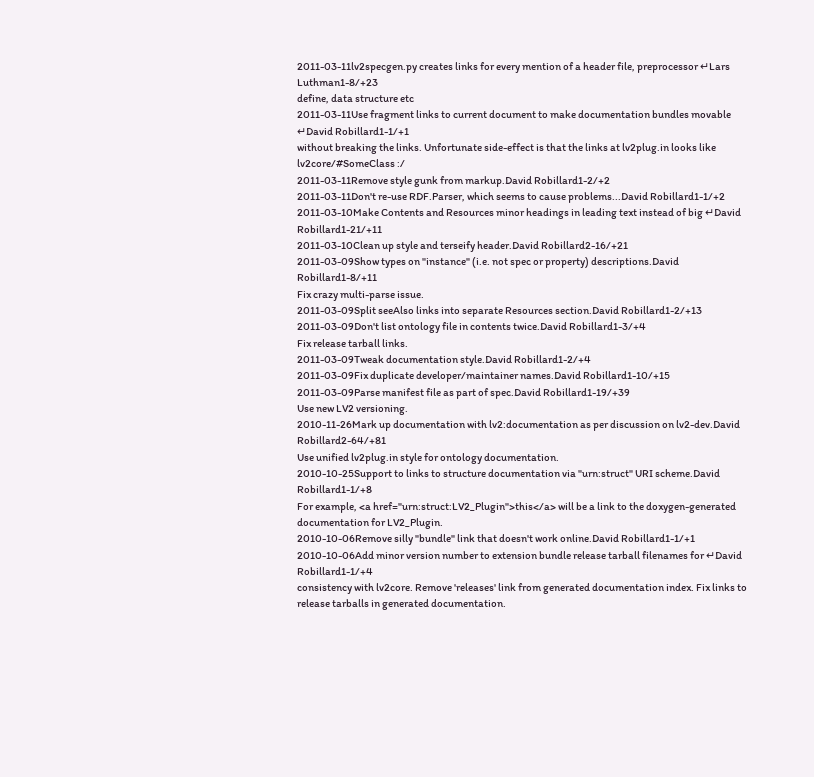2011-03-11lv2specgen.py creates links for every mention of a header file, preprocessor ↵Lars Luthman1-8/+23
define, data structure etc
2011-03-11Use fragment links to current document to make documentation bundles movable ↵David Robillard1-1/+1
without breaking the links. Unfortunate side-effect is that the links at lv2plug.in looks like lv2core/#SomeClass :/
2011-03-11Remove style gunk from markup.David Robillard1-2/+2
2011-03-11Don't re-use RDF.Parser, which seems to cause problems...David Robillard1-1/+2
2011-03-10Make Contents and Resources minor headings in leading text instead of big ↵David Robillard1-21/+11
2011-03-10Clean up style and terseify header.David Robillard2-16/+21
2011-03-09Show types on "instance" (i.e. not spec or property) descriptions.David Robillard1-8/+11
Fix crazy multi-parse issue.
2011-03-09Split seeAlso links into separate Resources section.David Robillard1-2/+13
2011-03-09Don't list ontology file in contents twice.David Robillard1-3/+4
Fix release tarball links.
2011-03-09Tweak documentation style.David Robillard1-2/+4
2011-03-09Fix duplicate developer/maintainer names.David Robillard1-10/+15
2011-03-09Parse manifest file as part of spec.David Robillard1-19/+39
Use new LV2 versioning.
2010-11-26Mark up documentation with lv2:documentation as per discussion on lv2-dev.David Robillard2-64/+81
Use unified lv2plug.in style for ontology documentation.
2010-10-25Support to links to structure documentation via "urn:struct" URI scheme.David Robillard1-1/+8
For example, <a href="urn:struct:LV2_Plugin">this</a> will be a link to the doxygen-generated documentation for LV2_Plugin.
2010-10-06Remove silly "bundle" link that doesn't work online.David Robillard1-1/+1
2010-10-06Add minor version number to extension bundle release tarball filenames for ↵David Robillard1-1/+4
consistency with lv2core. Remove 'releases' link from generated documentation index. Fix links to release tarballs in generated documentation.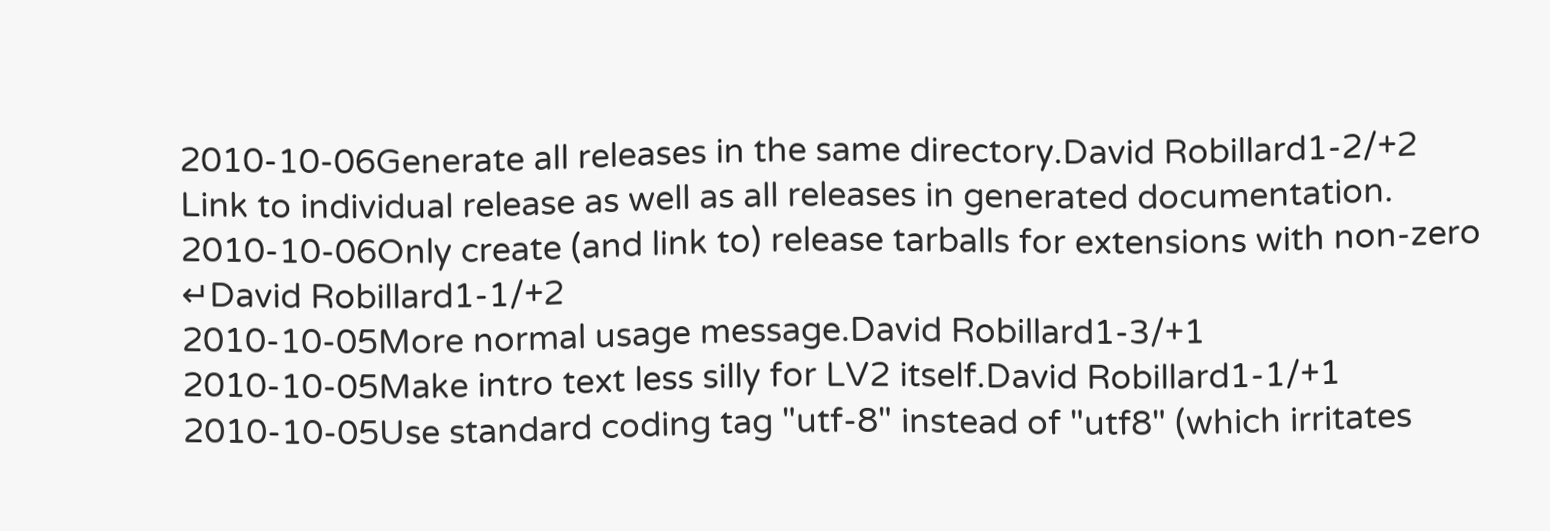2010-10-06Generate all releases in the same directory.David Robillard1-2/+2
Link to individual release as well as all releases in generated documentation.
2010-10-06Only create (and link to) release tarballs for extensions with non-zero ↵David Robillard1-1/+2
2010-10-05More normal usage message.David Robillard1-3/+1
2010-10-05Make intro text less silly for LV2 itself.David Robillard1-1/+1
2010-10-05Use standard coding tag "utf-8" instead of "utf8" (which irritates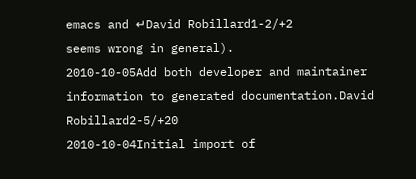emacs and ↵David Robillard1-2/+2
seems wrong in general).
2010-10-05Add both developer and maintainer information to generated documentation.David Robillard2-5/+20
2010-10-04Initial import of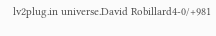lv2plug.in universe.David Robillard4-0/+981